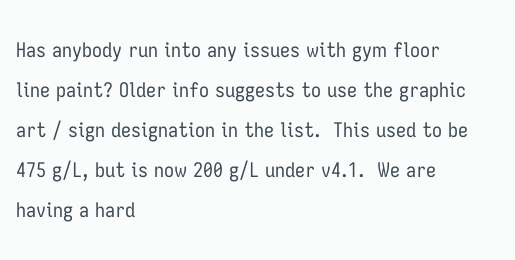Has anybody run into any issues with gym floor line paint? Older info suggests to use the graphic art / sign designation in the list.  This used to be 475 g/L, but is now 200 g/L under v4.1.  We are having a hard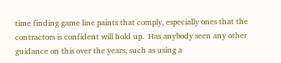time finding game line paints that comply, especially ones that the contractors is confident will hold up.  Has anybody seen any other guidance on this over the years, such as using a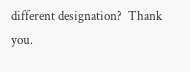different designation?  Thank you.